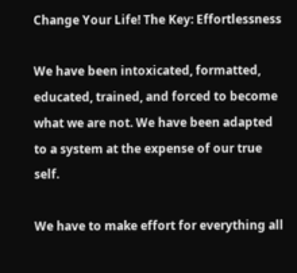Change Your Life! The Key: Effortlessness

We have been intoxicated, formatted, educated, trained, and forced to become what we are not. We have been adapted to a system at the expense of our true self.

We have to make effort for everything all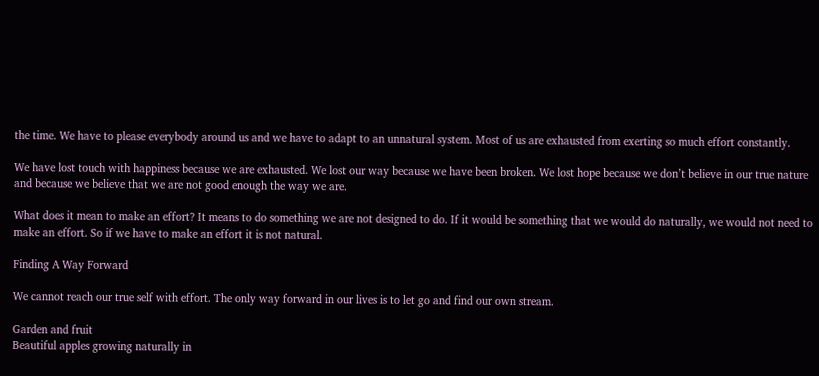the time. We have to please everybody around us and we have to adapt to an unnatural system. Most of us are exhausted from exerting so much effort constantly.

We have lost touch with happiness because we are exhausted. We lost our way because we have been broken. We lost hope because we don’t believe in our true nature and because we believe that we are not good enough the way we are.

What does it mean to make an effort? It means to do something we are not designed to do. If it would be something that we would do naturally, we would not need to make an effort. So if we have to make an effort it is not natural.

Finding A Way Forward

We cannot reach our true self with effort. The only way forward in our lives is to let go and find our own stream.

Garden and fruit
Beautiful apples growing naturally in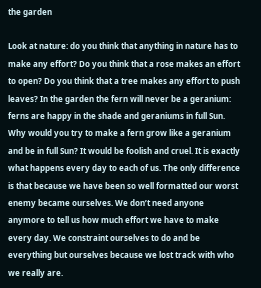the garden

Look at nature: do you think that anything in nature has to make any effort? Do you think that a rose makes an effort to open? Do you think that a tree makes any effort to push leaves? In the garden the fern will never be a geranium: ferns are happy in the shade and geraniums in full Sun. Why would you try to make a fern grow like a geranium and be in full Sun? It would be foolish and cruel. It is exactly what happens every day to each of us. The only difference is that because we have been so well formatted our worst enemy became ourselves. We don’t need anyone anymore to tell us how much effort we have to make every day. We constraint ourselves to do and be everything but ourselves because we lost track with who we really are.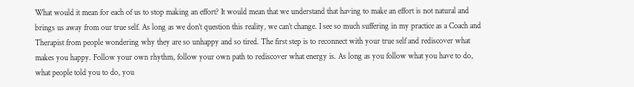What would it mean for each of us to stop making an effort? It would mean that we understand that having to make an effort is not natural and brings us away from our true self. As long as we don’t question this reality, we can’t change. I see so much suffering in my practice as a Coach and Therapist from people wondering why they are so unhappy and so tired. The first step is to reconnect with your true self and rediscover what makes you happy. Follow your own rhythm, follow your own path to rediscover what energy is. As long as you follow what you have to do, what people told you to do, you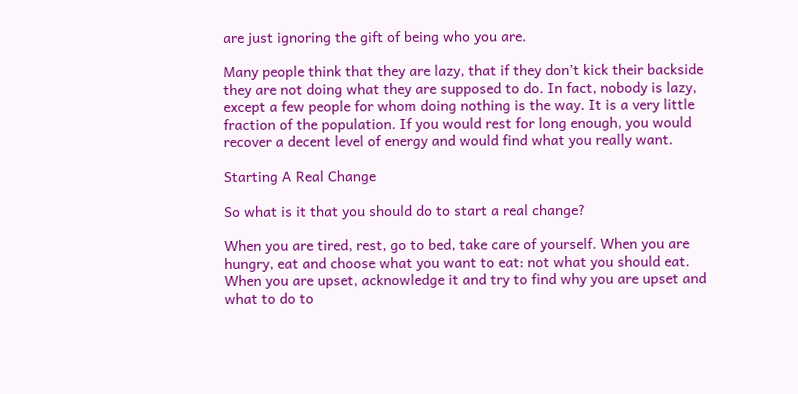are just ignoring the gift of being who you are.

Many people think that they are lazy, that if they don’t kick their backside they are not doing what they are supposed to do. In fact, nobody is lazy, except a few people for whom doing nothing is the way. It is a very little fraction of the population. If you would rest for long enough, you would recover a decent level of energy and would find what you really want.

Starting A Real Change

So what is it that you should do to start a real change?

When you are tired, rest, go to bed, take care of yourself. When you are hungry, eat and choose what you want to eat: not what you should eat. When you are upset, acknowledge it and try to find why you are upset and what to do to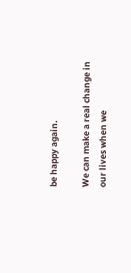be happy again.

We can make a real change in our lives when we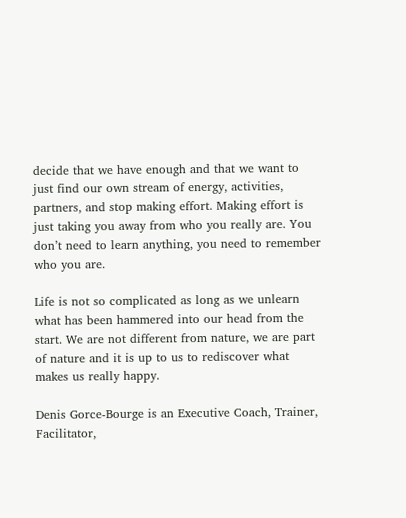decide that we have enough and that we want to just find our own stream of energy, activities, partners, and stop making effort. Making effort is just taking you away from who you really are. You don’t need to learn anything, you need to remember who you are.

Life is not so complicated as long as we unlearn what has been hammered into our head from the start. We are not different from nature, we are part of nature and it is up to us to rediscover what makes us really happy.

Denis Gorce-Bourge is an Executive Coach, Trainer, Facilitator,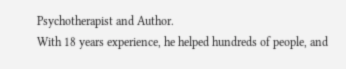Psychotherapist and Author.
With 18 years experience, he helped hundreds of people, and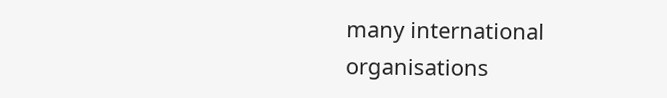many international organisations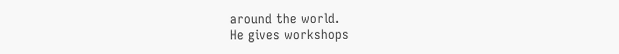around the world.
He gives workshops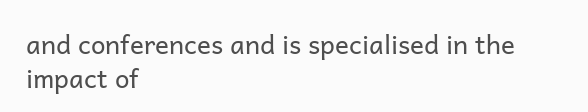and conferences and is specialised in the impact of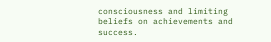consciousness and limiting beliefs on achievements and success.